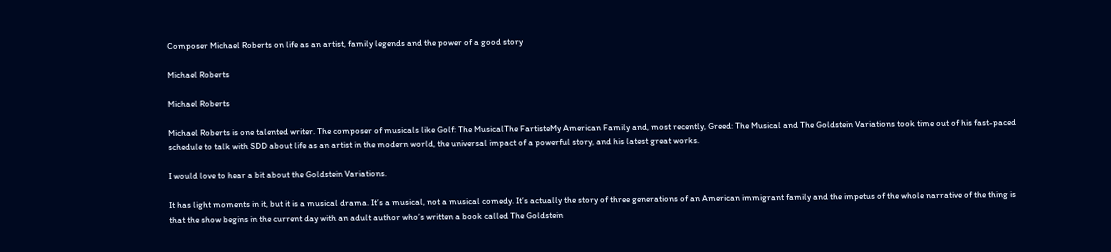Composer Michael Roberts on life as an artist, family legends and the power of a good story

Michael Roberts

Michael Roberts

Michael Roberts is one talented writer. The composer of musicals like Golf: The MusicalThe FartisteMy American Family and, most recently, Greed: The Musical and The Goldstein Variations took time out of his fast-paced schedule to talk with SDD about life as an artist in the modern world, the universal impact of a powerful story, and his latest great works.

I would love to hear a bit about the Goldstein Variations.

It has light moments in it, but it is a musical drama. It’s a musical, not a musical comedy. It’s actually the story of three generations of an American immigrant family and the impetus of the whole narrative of the thing is that the show begins in the current day with an adult author who’s written a book called The Goldstein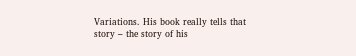Variations. His book really tells that story – the story of his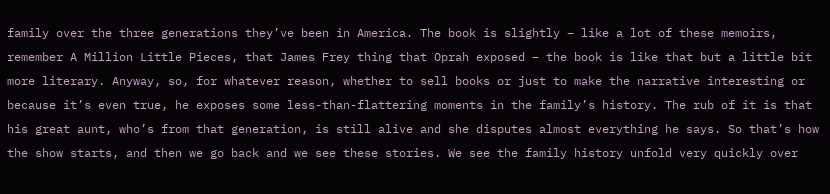family over the three generations they’ve been in America. The book is slightly – like a lot of these memoirs, remember A Million Little Pieces, that James Frey thing that Oprah exposed – the book is like that but a little bit more literary. Anyway, so, for whatever reason, whether to sell books or just to make the narrative interesting or because it’s even true, he exposes some less-than-flattering moments in the family’s history. The rub of it is that his great aunt, who’s from that generation, is still alive and she disputes almost everything he says. So that’s how the show starts, and then we go back and we see these stories. We see the family history unfold very quickly over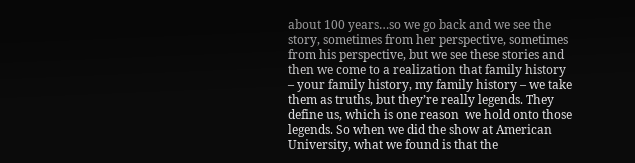about 100 years…so we go back and we see the story, sometimes from her perspective, sometimes from his perspective, but we see these stories and then we come to a realization that family history – your family history, my family history – we take them as truths, but they’re really legends. They define us, which is one reason  we hold onto those legends. So when we did the show at American University, what we found is that the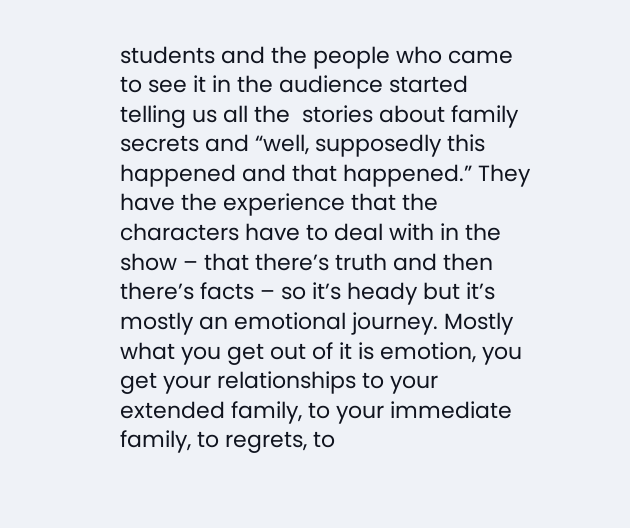students and the people who came to see it in the audience started telling us all the  stories about family secrets and “well, supposedly this happened and that happened.” They have the experience that the characters have to deal with in the show – that there’s truth and then there’s facts – so it’s heady but it’s mostly an emotional journey. Mostly what you get out of it is emotion, you get your relationships to your extended family, to your immediate family, to regrets, to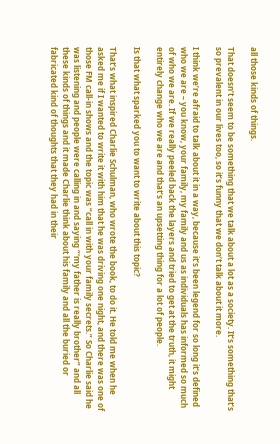all those kinds of things.

That doesn’t seem to be something that we talk about a lot as a society. It’s something that’s so prevalent in our lives too, so it’s funny that we don’t talk about it more.

I think we’re afraid to talk about it in a way, because it’s been legend for so long it’s defined who we are – you know, your family, my family and us as individuals has informed so much of who we are. If we really peeled back the layers and tried to get at the truth, it might entirely change who we are and that’s an upsetting thing for a lot of people.

Is that what sparked you to want to write about this topic?

That’s what inspired Charlie Schulman, who wrote the book, to do it. He told me when he asked me if I wanted to write it with him that he was driving one night, and there was one of those FM call-in shows and the topic was “call in with your family secrets.” So Charlie said he was listening and people were calling in and saying “‘my father is really brother” and all these kinds of things and it made Charlie think about his family and all the buried or fabricated kind of thoughts that they had in their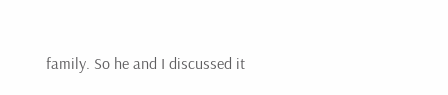family. So he and I discussed it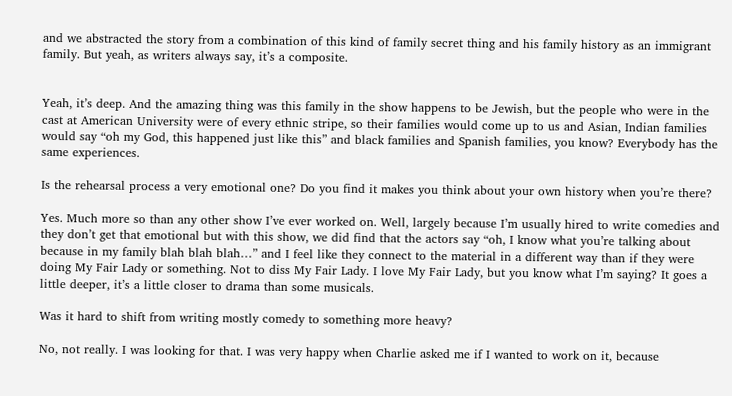and we abstracted the story from a combination of this kind of family secret thing and his family history as an immigrant family. But yeah, as writers always say, it’s a composite.


Yeah, it’s deep. And the amazing thing was this family in the show happens to be Jewish, but the people who were in the cast at American University were of every ethnic stripe, so their families would come up to us and Asian, Indian families would say “oh my God, this happened just like this” and black families and Spanish families, you know? Everybody has the same experiences.

Is the rehearsal process a very emotional one? Do you find it makes you think about your own history when you’re there?

Yes. Much more so than any other show I’ve ever worked on. Well, largely because I’m usually hired to write comedies and they don’t get that emotional but with this show, we did find that the actors say “oh, I know what you’re talking about because in my family blah blah blah…” and I feel like they connect to the material in a different way than if they were doing My Fair Lady or something. Not to diss My Fair Lady. I love My Fair Lady, but you know what I’m saying? It goes a little deeper, it’s a little closer to drama than some musicals.

Was it hard to shift from writing mostly comedy to something more heavy?

No, not really. I was looking for that. I was very happy when Charlie asked me if I wanted to work on it, because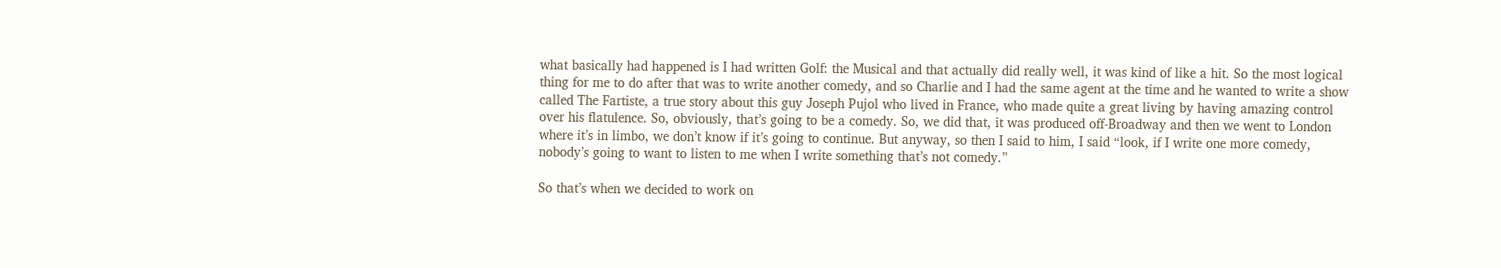what basically had happened is I had written Golf: the Musical and that actually did really well, it was kind of like a hit. So the most logical thing for me to do after that was to write another comedy, and so Charlie and I had the same agent at the time and he wanted to write a show called The Fartiste, a true story about this guy Joseph Pujol who lived in France, who made quite a great living by having amazing control over his flatulence. So, obviously, that’s going to be a comedy. So, we did that, it was produced off-Broadway and then we went to London where it’s in limbo, we don’t know if it’s going to continue. But anyway, so then I said to him, I said “look, if I write one more comedy, nobody’s going to want to listen to me when I write something that’s not comedy.”

So that’s when we decided to work on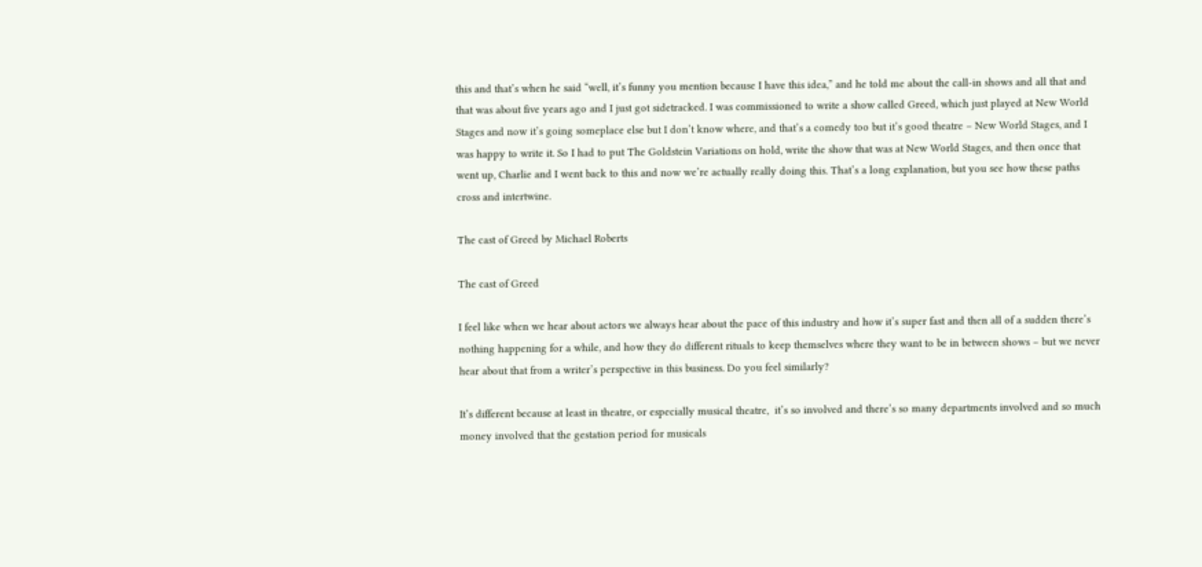this and that’s when he said “well, it’s funny you mention because I have this idea,” and he told me about the call-in shows and all that and that was about five years ago and I just got sidetracked. I was commissioned to write a show called Greed, which just played at New World Stages and now it’s going someplace else but I don’t know where, and that’s a comedy too but it’s good theatre – New World Stages, and I was happy to write it. So I had to put The Goldstein Variations on hold, write the show that was at New World Stages, and then once that went up, Charlie and I went back to this and now we’re actually really doing this. That’s a long explanation, but you see how these paths cross and intertwine.

The cast of Greed by Michael Roberts

The cast of Greed

I feel like when we hear about actors we always hear about the pace of this industry and how it’s super fast and then all of a sudden there’s nothing happening for a while, and how they do different rituals to keep themselves where they want to be in between shows – but we never hear about that from a writer’s perspective in this business. Do you feel similarly?

It’s different because at least in theatre, or especially musical theatre,  it’s so involved and there’s so many departments involved and so much money involved that the gestation period for musicals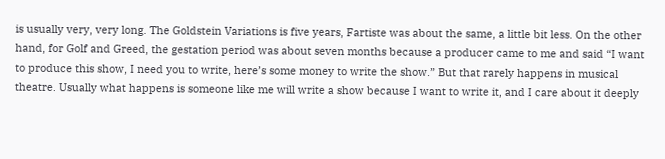is usually very, very long. The Goldstein Variations is five years, Fartiste was about the same, a little bit less. On the other hand, for Golf and Greed, the gestation period was about seven months because a producer came to me and said “I want to produce this show, I need you to write, here’s some money to write the show.” But that rarely happens in musical theatre. Usually what happens is someone like me will write a show because I want to write it, and I care about it deeply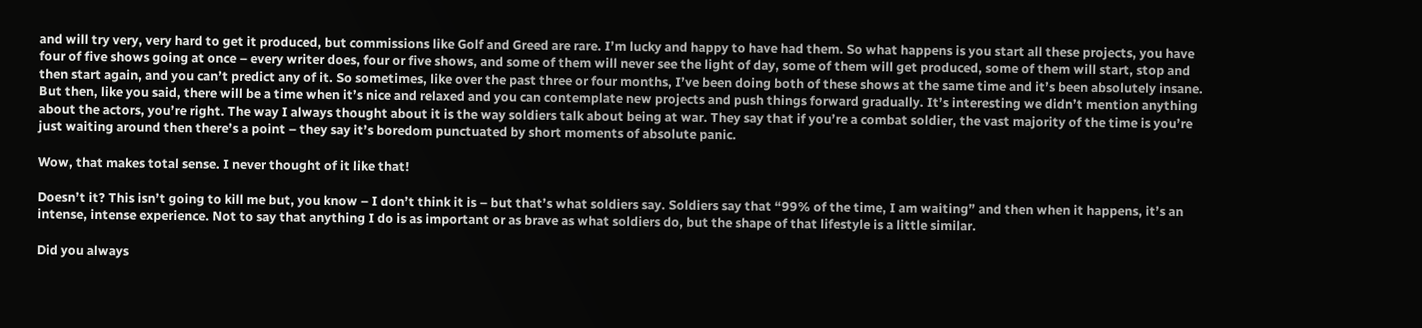and will try very, very hard to get it produced, but commissions like Golf and Greed are rare. I’m lucky and happy to have had them. So what happens is you start all these projects, you have four of five shows going at once – every writer does, four or five shows, and some of them will never see the light of day, some of them will get produced, some of them will start, stop and then start again, and you can’t predict any of it. So sometimes, like over the past three or four months, I’ve been doing both of these shows at the same time and it’s been absolutely insane. But then, like you said, there will be a time when it’s nice and relaxed and you can contemplate new projects and push things forward gradually. It’s interesting we didn’t mention anything about the actors, you’re right. The way I always thought about it is the way soldiers talk about being at war. They say that if you’re a combat soldier, the vast majority of the time is you’re just waiting around then there’s a point – they say it’s boredom punctuated by short moments of absolute panic.

Wow, that makes total sense. I never thought of it like that!

Doesn’t it? This isn’t going to kill me but, you know – I don’t think it is – but that’s what soldiers say. Soldiers say that “99% of the time, I am waiting” and then when it happens, it’s an intense, intense experience. Not to say that anything I do is as important or as brave as what soldiers do, but the shape of that lifestyle is a little similar.

Did you always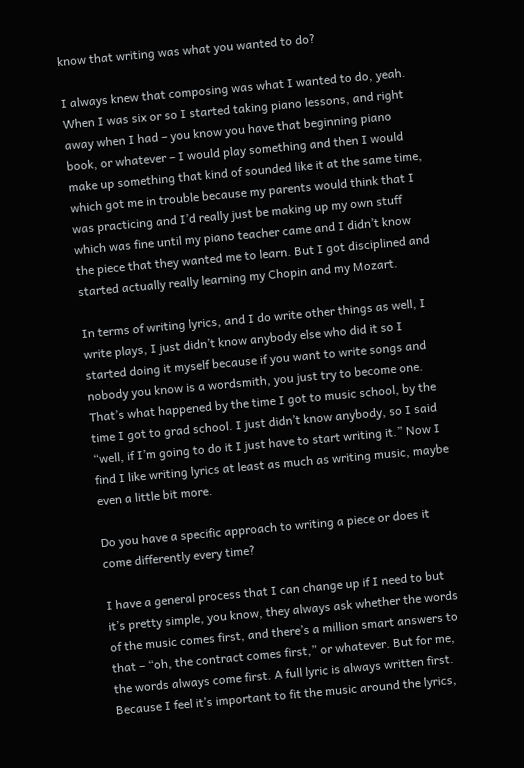know that writing was what you wanted to do?

I always knew that composing was what I wanted to do, yeah. When I was six or so I started taking piano lessons, and right away when I had – you know you have that beginning piano book, or whatever – I would play something and then I would make up something that kind of sounded like it at the same time, which got me in trouble because my parents would think that I was practicing and I’d really just be making up my own stuff which was fine until my piano teacher came and I didn’t know the piece that they wanted me to learn. But I got disciplined and started actually really learning my Chopin and my Mozart.

In terms of writing lyrics, and I do write other things as well, I write plays, I just didn’t know anybody else who did it so I started doing it myself because if you want to write songs and nobody you know is a wordsmith, you just try to become one. That’s what happened by the time I got to music school, by the time I got to grad school. I just didn’t know anybody, so I said “well, if I’m going to do it I just have to start writing it.” Now I find I like writing lyrics at least as much as writing music, maybe even a little bit more.

Do you have a specific approach to writing a piece or does it come differently every time?

I have a general process that I can change up if I need to but it’s pretty simple, you know, they always ask whether the words of the music comes first, and there’s a million smart answers to that – “oh, the contract comes first,” or whatever. But for me, the words always come first. A full lyric is always written first. Because I feel it’s important to fit the music around the lyrics,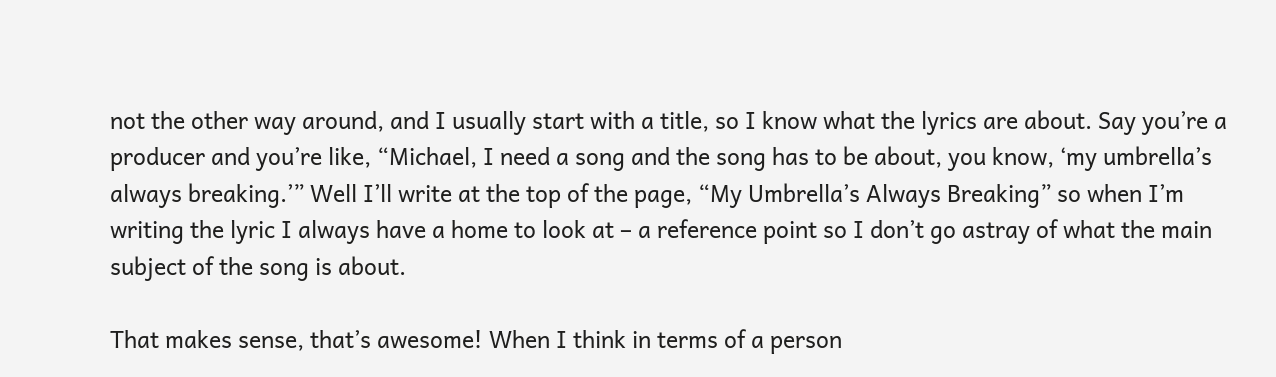not the other way around, and I usually start with a title, so I know what the lyrics are about. Say you’re a producer and you’re like, “Michael, I need a song and the song has to be about, you know, ‘my umbrella’s always breaking.’” Well I’ll write at the top of the page, “My Umbrella’s Always Breaking” so when I’m writing the lyric I always have a home to look at – a reference point so I don’t go astray of what the main subject of the song is about.

That makes sense, that’s awesome! When I think in terms of a person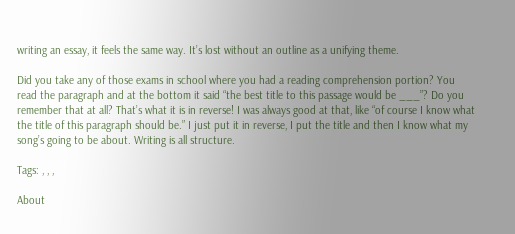writing an essay, it feels the same way. It’s lost without an outline as a unifying theme.

Did you take any of those exams in school where you had a reading comprehension portion? You read the paragraph and at the bottom it said “the best title to this passage would be ___”? Do you remember that at all? That’s what it is in reverse! I was always good at that, like “of course I know what the title of this paragraph should be.” I just put it in reverse, I put the title and then I know what my song’s going to be about. Writing is all structure.

Tags: , , ,

About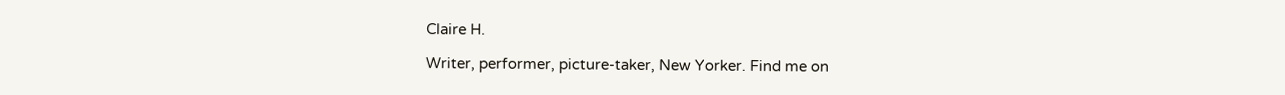Claire H.

Writer, performer, picture-taker, New Yorker. Find me on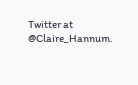Twitter at @Claire_Hannum.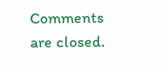Comments are closed.